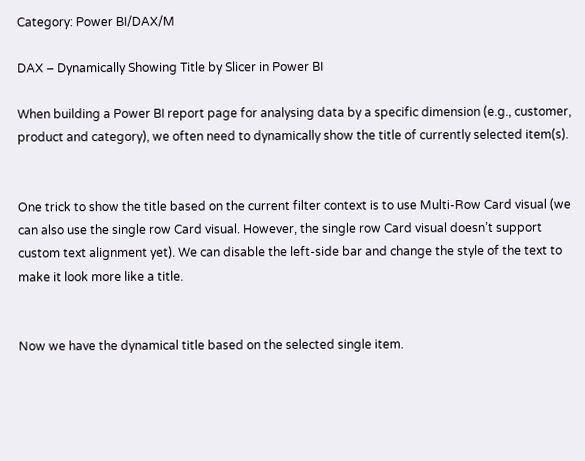Category: Power BI/DAX/M

DAX – Dynamically Showing Title by Slicer in Power BI

When building a Power BI report page for analysing data by a specific dimension (e.g., customer, product and category), we often need to dynamically show the title of currently selected item(s).


One trick to show the title based on the current filter context is to use Multi-Row Card visual (we can also use the single row Card visual. However, the single row Card visual doesn’t support custom text alignment yet). We can disable the left-side bar and change the style of the text to make it look more like a title.


Now we have the dynamical title based on the selected single item.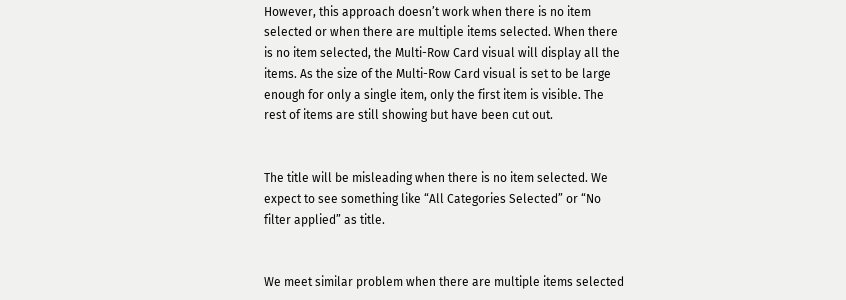However, this approach doesn’t work when there is no item selected or when there are multiple items selected. When there is no item selected, the Multi-Row Card visual will display all the items. As the size of the Multi-Row Card visual is set to be large enough for only a single item, only the first item is visible. The rest of items are still showing but have been cut out.


The title will be misleading when there is no item selected. We expect to see something like “All Categories Selected” or “No filter applied” as title.


We meet similar problem when there are multiple items selected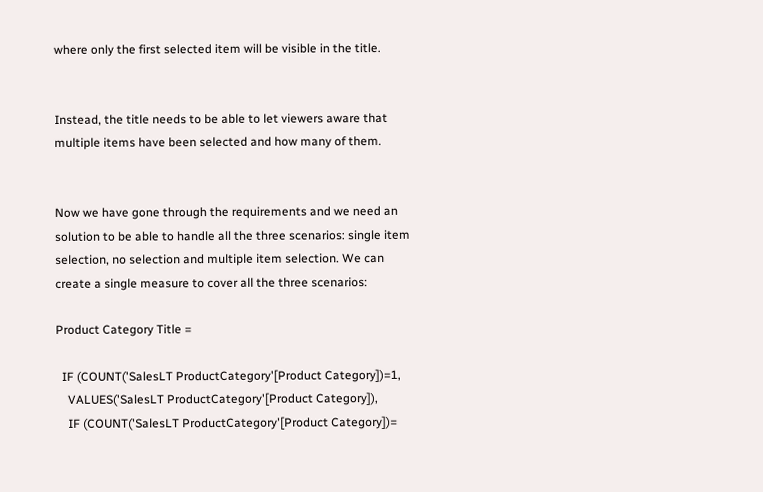where only the first selected item will be visible in the title.


Instead, the title needs to be able to let viewers aware that multiple items have been selected and how many of them.


Now we have gone through the requirements and we need an solution to be able to handle all the three scenarios: single item selection, no selection and multiple item selection. We can create a single measure to cover all the three scenarios:

Product Category Title =

  IF (COUNT('SalesLT ProductCategory'[Product Category])=1,
    VALUES('SalesLT ProductCategory'[Product Category]),
    IF (COUNT('SalesLT ProductCategory'[Product Category])=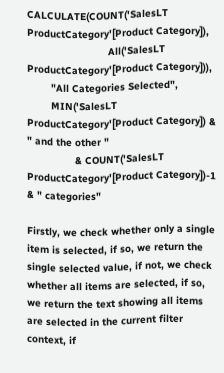CALCULATE(COUNT('SalesLT ProductCategory'[Product Category]),
                           All('SalesLT ProductCategory'[Product Category])),
        "All Categories Selected",
        MIN('SalesLT ProductCategory'[Product Category]) & " and the other "
                & COUNT('SalesLT ProductCategory'[Product Category])-1 & " categories"

Firstly, we check whether only a single item is selected, if so, we return the single selected value, if not, we check whether all items are selected, if so, we return the text showing all items are selected in the current filter context, if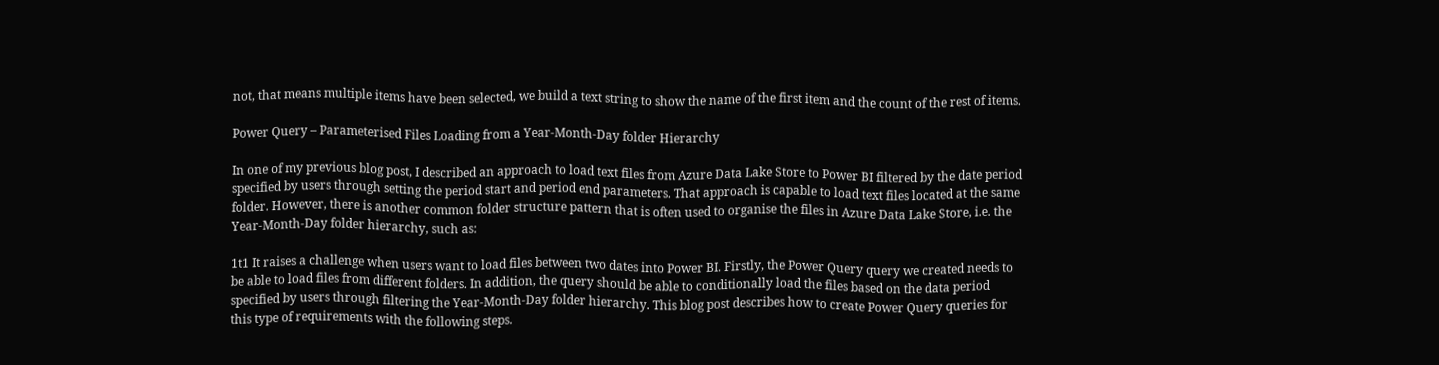not, that means multiple items have been selected, we build a text string to show the name of the first item and the count of the rest of items.

Power Query – Parameterised Files Loading from a Year-Month-Day folder Hierarchy

In one of my previous blog post, I described an approach to load text files from Azure Data Lake Store to Power BI filtered by the date period specified by users through setting the period start and period end parameters. That approach is capable to load text files located at the same folder. However, there is another common folder structure pattern that is often used to organise the files in Azure Data Lake Store, i.e. the Year-Month-Day folder hierarchy, such as:

1t1 It raises a challenge when users want to load files between two dates into Power BI. Firstly, the Power Query query we created needs to be able to load files from different folders. In addition, the query should be able to conditionally load the files based on the data period specified by users through filtering the Year-Month-Day folder hierarchy. This blog post describes how to create Power Query queries for this type of requirements with the following steps.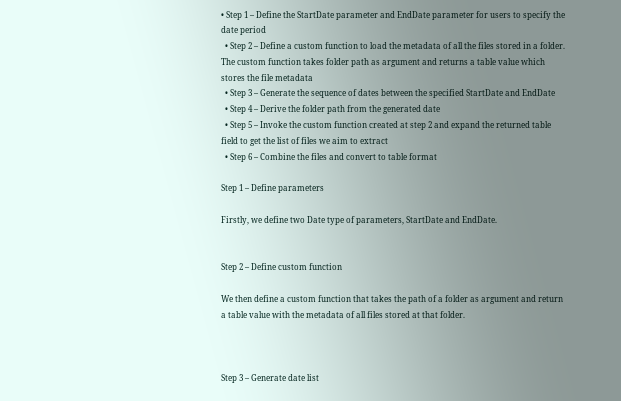• Step 1 – Define the StartDate parameter and EndDate parameter for users to specify the date period
  • Step 2 – Define a custom function to load the metadata of all the files stored in a folder. The custom function takes folder path as argument and returns a table value which stores the file metadata
  • Step 3 – Generate the sequence of dates between the specified StartDate and EndDate
  • Step 4 – Derive the folder path from the generated date
  • Step 5 – Invoke the custom function created at step 2 and expand the returned table field to get the list of files we aim to extract
  • Step 6 – Combine the files and convert to table format

Step 1 – Define parameters

Firstly, we define two Date type of parameters, StartDate and EndDate.


Step 2 – Define custom function

We then define a custom function that takes the path of a folder as argument and return a table value with the metadata of all files stored at that folder.



Step 3 – Generate date list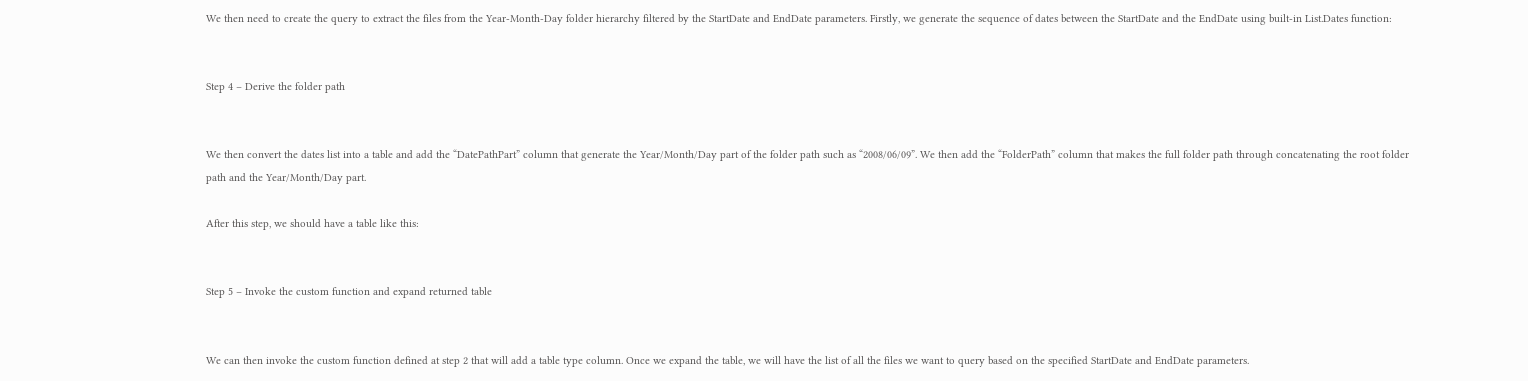We then need to create the query to extract the files from the Year-Month-Day folder hierarchy filtered by the StartDate and EndDate parameters. Firstly, we generate the sequence of dates between the StartDate and the EndDate using built-in List.Dates function:


Step 4 – Derive the folder path


We then convert the dates list into a table and add the “DatePathPart” column that generate the Year/Month/Day part of the folder path such as “2008/06/09”. We then add the “FolderPath” column that makes the full folder path through concatenating the root folder path and the Year/Month/Day part.

After this step, we should have a table like this:


Step 5 – Invoke the custom function and expand returned table


We can then invoke the custom function defined at step 2 that will add a table type column. Once we expand the table, we will have the list of all the files we want to query based on the specified StartDate and EndDate parameters.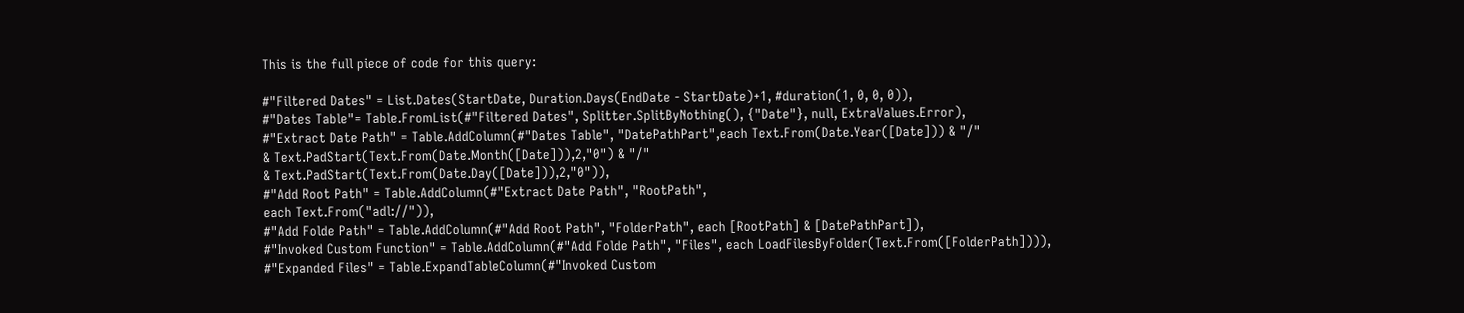This is the full piece of code for this query:

#"Filtered Dates" = List.Dates(StartDate, Duration.Days(EndDate - StartDate)+1, #duration(1, 0, 0, 0)),
#"Dates Table"= Table.FromList(#"Filtered Dates", Splitter.SplitByNothing(), {"Date"}, null, ExtraValues.Error),
#"Extract Date Path" = Table.AddColumn(#"Dates Table", "DatePathPart",each Text.From(Date.Year([Date])) & "/"
& Text.PadStart(Text.From(Date.Month([Date])),2,"0") & "/"
& Text.PadStart(Text.From(Date.Day([Date])),2,"0")),
#"Add Root Path" = Table.AddColumn(#"Extract Date Path", "RootPath",
each Text.From("adl://")),
#"Add Folde Path" = Table.AddColumn(#"Add Root Path", "FolderPath", each [RootPath] & [DatePathPart]),
#"Invoked Custom Function" = Table.AddColumn(#"Add Folde Path", "Files", each LoadFilesByFolder(Text.From([FolderPath]))),
#"Expanded Files" = Table.ExpandTableColumn(#"Invoked Custom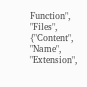Function", "Files",
{"Content", "Name", "Extension",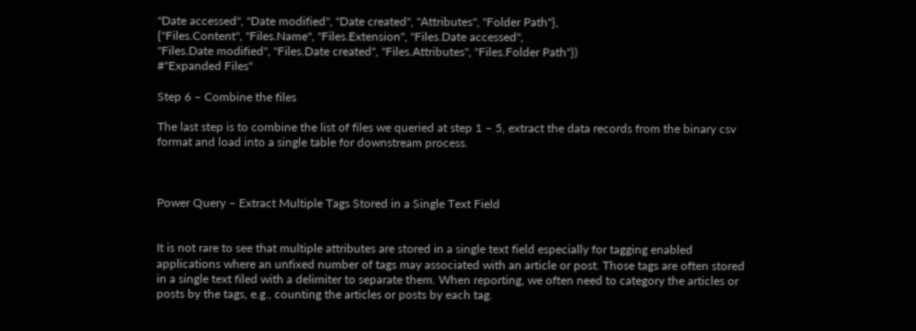"Date accessed", "Date modified", "Date created", "Attributes", "Folder Path"},
{"Files.Content", "Files.Name", "Files.Extension", "Files.Date accessed",
"Files.Date modified", "Files.Date created", "Files.Attributes", "Files.Folder Path"})
#"Expanded Files"

Step 6 – Combine the files

The last step is to combine the list of files we queried at step 1 – 5, extract the data records from the binary csv format and load into a single table for downstream process.



Power Query – Extract Multiple Tags Stored in a Single Text Field


It is not rare to see that multiple attributes are stored in a single text field especially for tagging enabled applications where an unfixed number of tags may associated with an article or post. Those tags are often stored in a single text filed with a delimiter to separate them. When reporting, we often need to category the articles or posts by the tags, e.g., counting the articles or posts by each tag.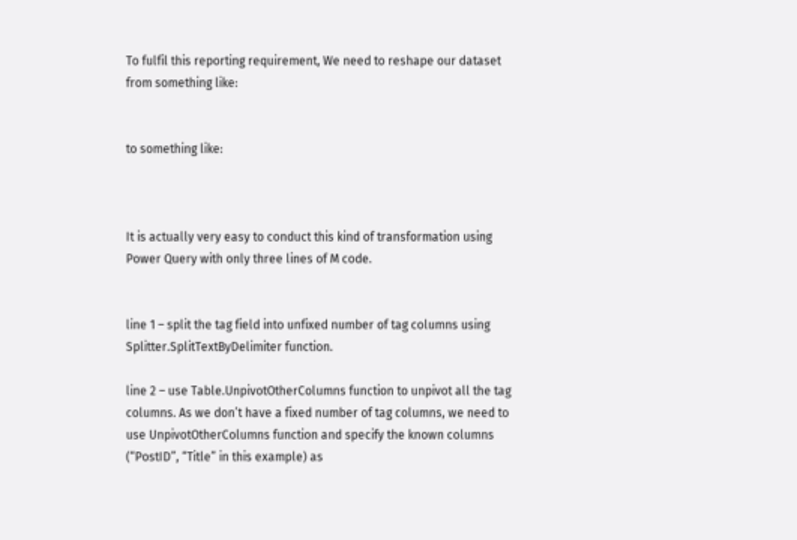To fulfil this reporting requirement, We need to reshape our dataset from something like:


to something like:



It is actually very easy to conduct this kind of transformation using Power Query with only three lines of M code.


line 1 – split the tag field into unfixed number of tag columns using Splitter.SplitTextByDelimiter function.

line 2 – use Table.UnpivotOtherColumns function to unpivot all the tag columns. As we don’t have a fixed number of tag columns, we need to use UnpivotOtherColumns function and specify the known columns (“PostID”, “Title” in this example) as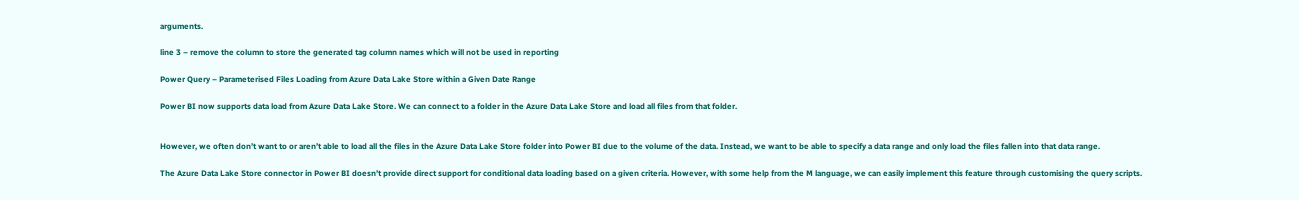arguments.

line 3 – remove the column to store the generated tag column names which will not be used in reporting

Power Query – Parameterised Files Loading from Azure Data Lake Store within a Given Date Range

Power BI now supports data load from Azure Data Lake Store. We can connect to a folder in the Azure Data Lake Store and load all files from that folder.


However, we often don’t want to or aren’t able to load all the files in the Azure Data Lake Store folder into Power BI due to the volume of the data. Instead, we want to be able to specify a data range and only load the files fallen into that data range.

The Azure Data Lake Store connector in Power BI doesn’t provide direct support for conditional data loading based on a given criteria. However, with some help from the M language, we can easily implement this feature through customising the query scripts.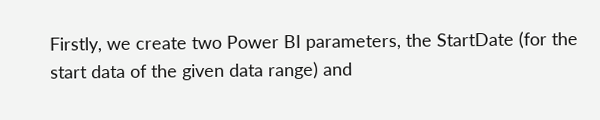Firstly, we create two Power BI parameters, the StartDate (for the start data of the given data range) and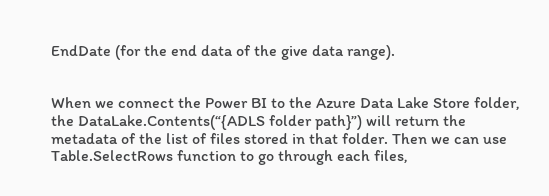EndDate (for the end data of the give data range).


When we connect the Power BI to the Azure Data Lake Store folder, the DataLake.Contents(“{ADLS folder path}”) will return the metadata of the list of files stored in that folder. Then we can use Table.SelectRows function to go through each files,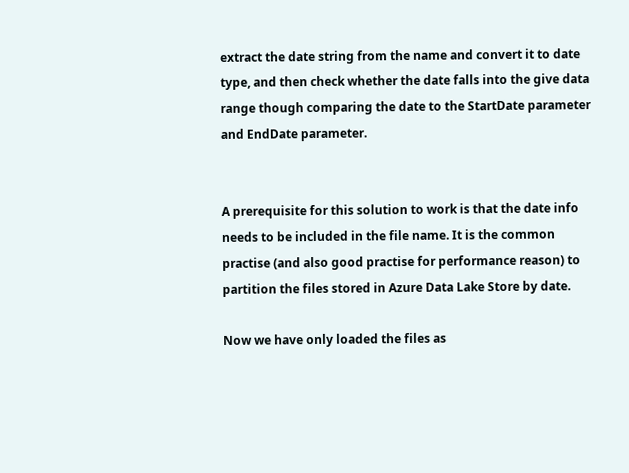extract the date string from the name and convert it to date type, and then check whether the date falls into the give data range though comparing the date to the StartDate parameter and EndDate parameter.


A prerequisite for this solution to work is that the date info needs to be included in the file name. It is the common practise (and also good practise for performance reason) to partition the files stored in Azure Data Lake Store by date.

Now we have only loaded the files as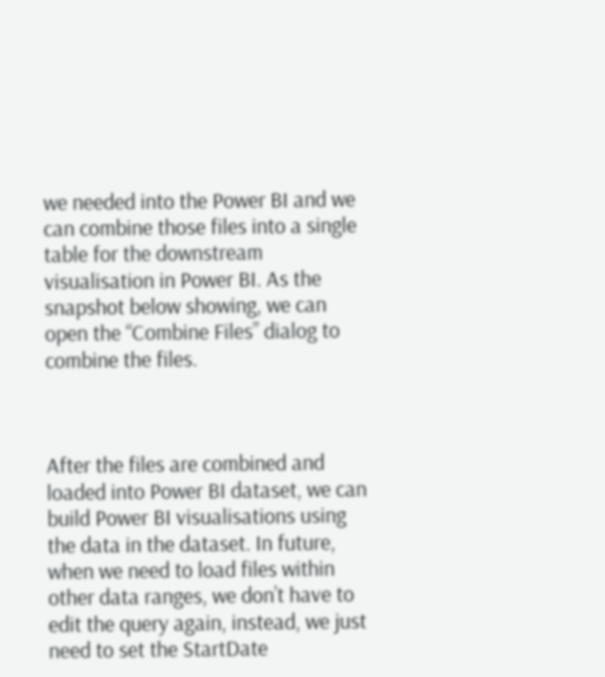we needed into the Power BI and we can combine those files into a single table for the downstream visualisation in Power BI. As the snapshot below showing, we can open the “Combine Files” dialog to combine the files.



After the files are combined and loaded into Power BI dataset, we can build Power BI visualisations using the data in the dataset. In future, when we need to load files within other data ranges, we don’t have to edit the query again, instead, we just need to set the StartDate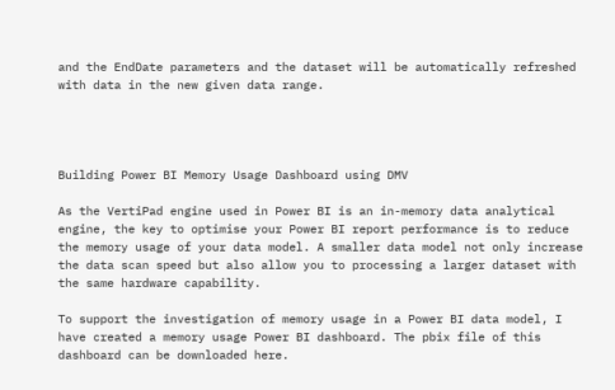and the EndDate parameters and the dataset will be automatically refreshed with data in the new given data range.




Building Power BI Memory Usage Dashboard using DMV

As the VertiPad engine used in Power BI is an in-memory data analytical engine, the key to optimise your Power BI report performance is to reduce the memory usage of your data model. A smaller data model not only increase the data scan speed but also allow you to processing a larger dataset with the same hardware capability.

To support the investigation of memory usage in a Power BI data model, I have created a memory usage Power BI dashboard. The pbix file of this dashboard can be downloaded here.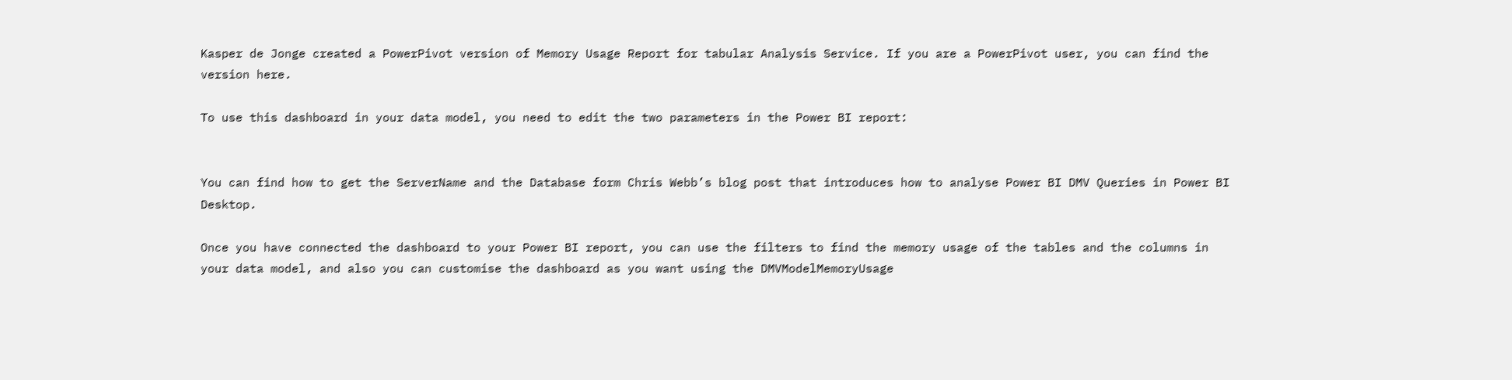Kasper de Jonge created a PowerPivot version of Memory Usage Report for tabular Analysis Service. If you are a PowerPivot user, you can find the version here.

To use this dashboard in your data model, you need to edit the two parameters in the Power BI report:


You can find how to get the ServerName and the Database form Chris Webb’s blog post that introduces how to analyse Power BI DMV Queries in Power BI Desktop.

Once you have connected the dashboard to your Power BI report, you can use the filters to find the memory usage of the tables and the columns in your data model, and also you can customise the dashboard as you want using the DMVModelMemoryUsage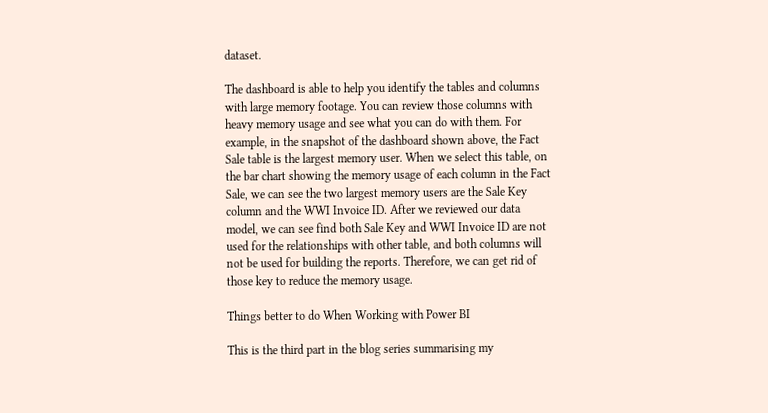dataset.

The dashboard is able to help you identify the tables and columns with large memory footage. You can review those columns with heavy memory usage and see what you can do with them. For example, in the snapshot of the dashboard shown above, the Fact Sale table is the largest memory user. When we select this table, on the bar chart showing the memory usage of each column in the Fact Sale, we can see the two largest memory users are the Sale Key column and the WWI Invoice ID. After we reviewed our data model, we can see find both Sale Key and WWI Invoice ID are not used for the relationships with other table, and both columns will not be used for building the reports. Therefore, we can get rid of those key to reduce the memory usage.

Things better to do When Working with Power BI

This is the third part in the blog series summarising my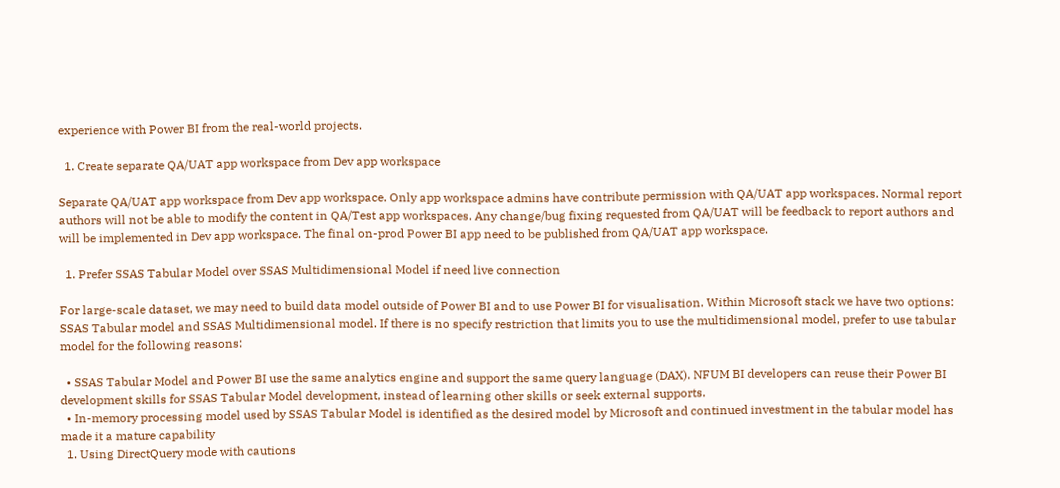experience with Power BI from the real-world projects.

  1. Create separate QA/UAT app workspace from Dev app workspace

Separate QA/UAT app workspace from Dev app workspace. Only app workspace admins have contribute permission with QA/UAT app workspaces. Normal report authors will not be able to modify the content in QA/Test app workspaces. Any change/bug fixing requested from QA/UAT will be feedback to report authors and will be implemented in Dev app workspace. The final on-prod Power BI app need to be published from QA/UAT app workspace.

  1. Prefer SSAS Tabular Model over SSAS Multidimensional Model if need live connection

For large-scale dataset, we may need to build data model outside of Power BI and to use Power BI for visualisation. Within Microsoft stack we have two options: SSAS Tabular model and SSAS Multidimensional model. If there is no specify restriction that limits you to use the multidimensional model, prefer to use tabular model for the following reasons:

  • SSAS Tabular Model and Power BI use the same analytics engine and support the same query language (DAX). NFUM BI developers can reuse their Power BI development skills for SSAS Tabular Model development, instead of learning other skills or seek external supports.
  • In-memory processing model used by SSAS Tabular Model is identified as the desired model by Microsoft and continued investment in the tabular model has made it a mature capability
  1. Using DirectQuery mode with cautions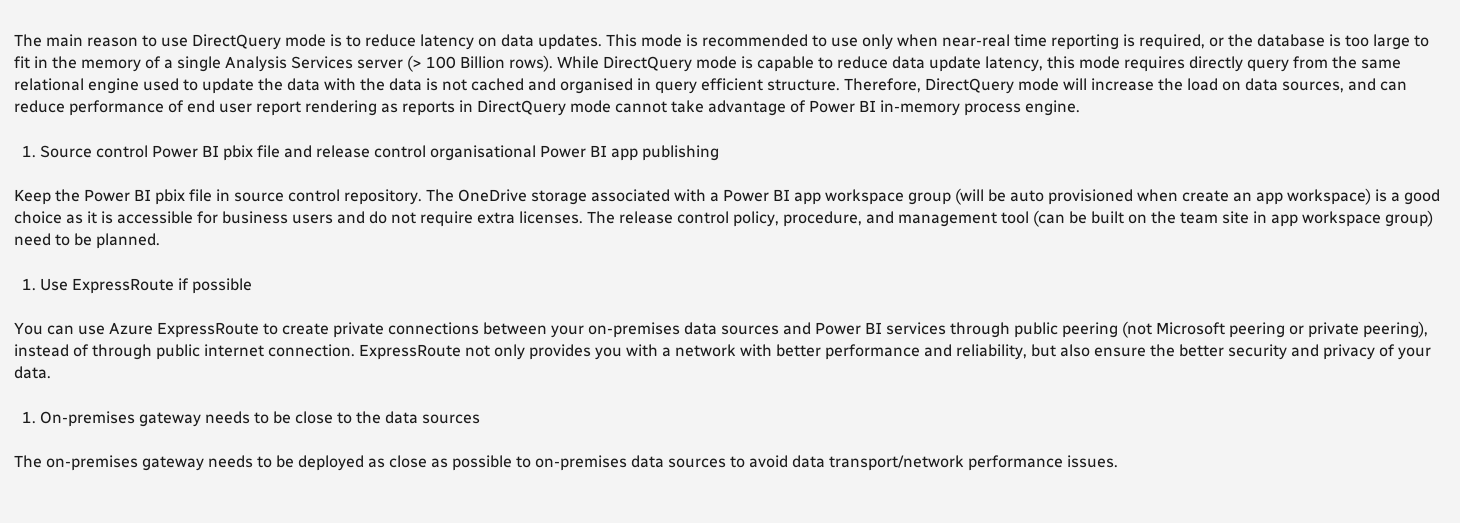The main reason to use DirectQuery mode is to reduce latency on data updates. This mode is recommended to use only when near-real time reporting is required, or the database is too large to fit in the memory of a single Analysis Services server (> 100 Billion rows). While DirectQuery mode is capable to reduce data update latency, this mode requires directly query from the same relational engine used to update the data with the data is not cached and organised in query efficient structure. Therefore, DirectQuery mode will increase the load on data sources, and can reduce performance of end user report rendering as reports in DirectQuery mode cannot take advantage of Power BI in-memory process engine.

  1. Source control Power BI pbix file and release control organisational Power BI app publishing

Keep the Power BI pbix file in source control repository. The OneDrive storage associated with a Power BI app workspace group (will be auto provisioned when create an app workspace) is a good choice as it is accessible for business users and do not require extra licenses. The release control policy, procedure, and management tool (can be built on the team site in app workspace group) need to be planned.

  1. Use ExpressRoute if possible

You can use Azure ExpressRoute to create private connections between your on-premises data sources and Power BI services through public peering (not Microsoft peering or private peering), instead of through public internet connection. ExpressRoute not only provides you with a network with better performance and reliability, but also ensure the better security and privacy of your data.

  1. On-premises gateway needs to be close to the data sources

The on-premises gateway needs to be deployed as close as possible to on-premises data sources to avoid data transport/network performance issues.